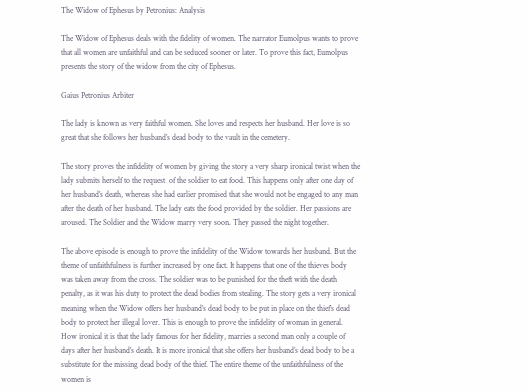The Widow of Ephesus by Petronius: Analysis

The Widow of Ephesus deals with the fidelity of women. The narrator Eumolpus wants to prove that all women are unfaithful and can be seduced sooner or later. To prove this fact, Eumolpus presents the story of the widow from the city of Ephesus.

Gaius Petronius Arbiter

The lady is known as very faithful women. She loves and respects her husband. Her love is so great that she follows her husband’s dead body to the vault in the cemetery.

The story proves the infidelity of women by giving the story a very sharp ironical twist when the lady submits herself to the request  of the soldier to eat food. This happens only after one day of her husband’s death, whereas she had earlier promised that she would not be engaged to any man after the death of her husband. The lady eats the food provided by the soldier. Her passions are aroused. The Soldier and the Widow marry very soon. They passed the night together.

The above episode is enough to prove the infidelity of the Widow towards her husband. But the theme of unfaithfulness is further increased by one fact. It happens that one of the thieves body was taken away from the cross. The soldier was to be punished for the theft with the death penalty, as it was his duty to protect the dead bodies from stealing. The story gets a very ironical meaning when the Widow offers her husband’s dead body to be put in place on the thief’s dead body to protect her illegal lover. This is enough to prove the infidelity of woman in general. How ironical it is that the lady famous for her fidelity, marries a second man only a couple of days after her husband’s death. It is more ironical that she offers her husband’s dead body to be a substitute for the missing dead body of the thief. The entire theme of the unfaithfulness of the women is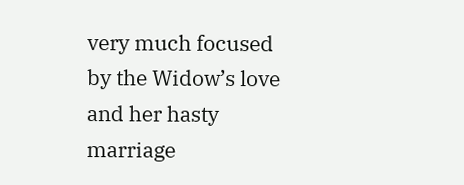very much focused by the Widow’s love and her hasty marriage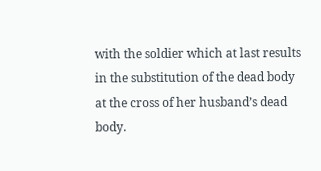with the soldier which at last results in the substitution of the dead body at the cross of her husband’s dead body.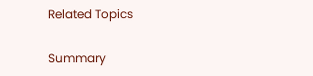Related Topics

Summary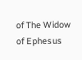of The Widow of Ephesus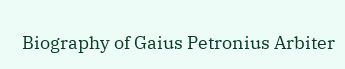Biography of Gaius Petronius Arbiter